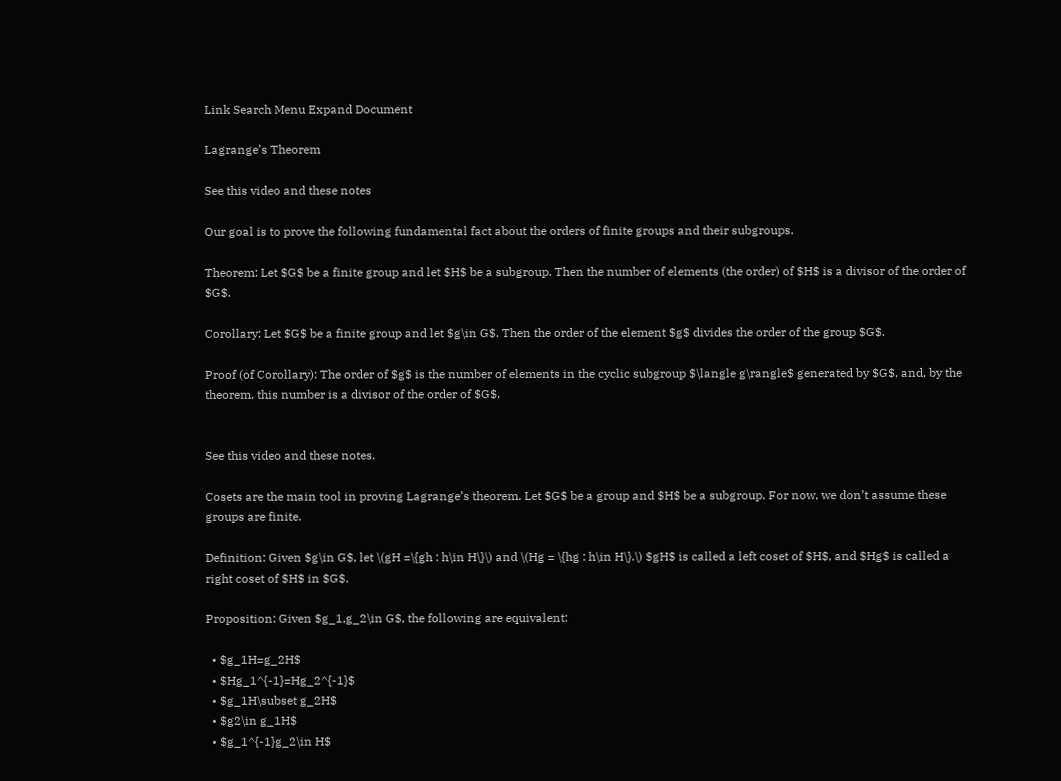Link Search Menu Expand Document

Lagrange’s Theorem

See this video and these notes

Our goal is to prove the following fundamental fact about the orders of finite groups and their subgroups.

Theorem: Let $G$ be a finite group and let $H$ be a subgroup. Then the number of elements (the order) of $H$ is a divisor of the order of $G$.

Corollary: Let $G$ be a finite group and let $g\in G$. Then the order of the element $g$ divides the order of the group $G$.

Proof (of Corollary): The order of $g$ is the number of elements in the cyclic subgroup $\langle g\rangle$ generated by $G$, and, by the theorem, this number is a divisor of the order of $G$.


See this video and these notes.

Cosets are the main tool in proving Lagrange’s theorem. Let $G$ be a group and $H$ be a subgroup. For now, we don’t assume these groups are finite.

Definition: Given $g\in G$, let \(gH =\{gh : h\in H\}\) and \(Hg = \{hg : h\in H\}.\) $gH$ is called a left coset of $H$, and $Hg$ is called a right coset of $H$ in $G$.

Proposition: Given $g_1,g_2\in G$, the following are equivalent:

  • $g_1H=g_2H$
  • $Hg_1^{-1}=Hg_2^{-1}$
  • $g_1H\subset g_2H$
  • $g2\in g_1H$
  • $g_1^{-1}g_2\in H$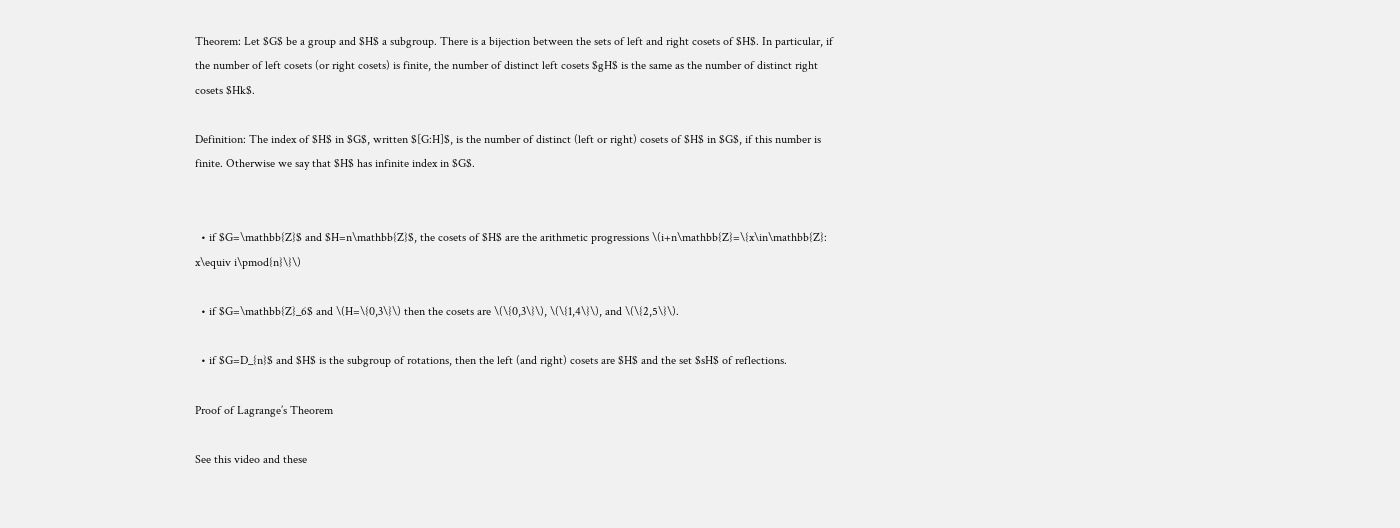Theorem: Let $G$ be a group and $H$ a subgroup. There is a bijection between the sets of left and right cosets of $H$. In particular, if the number of left cosets (or right cosets) is finite, the number of distinct left cosets $gH$ is the same as the number of distinct right cosets $Hk$.

Definition: The index of $H$ in $G$, written $[G:H]$, is the number of distinct (left or right) cosets of $H$ in $G$, if this number is finite. Otherwise we say that $H$ has infinite index in $G$.


  • if $G=\mathbb{Z}$ and $H=n\mathbb{Z}$, the cosets of $H$ are the arithmetic progressions \(i+n\mathbb{Z}=\{x\in\mathbb{Z}: x\equiv i\pmod{n}\}\)

  • if $G=\mathbb{Z}_6$ and \(H=\{0,3\}\) then the cosets are \(\{0,3\}\), \(\{1,4\}\), and \(\{2,5\}\).

  • if $G=D_{n}$ and $H$ is the subgroup of rotations, then the left (and right) cosets are $H$ and the set $sH$ of reflections.

Proof of Lagrange’s Theorem

See this video and these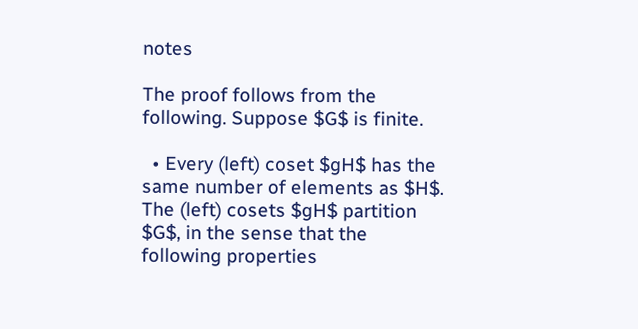notes

The proof follows from the following. Suppose $G$ is finite.

  • Every (left) coset $gH$ has the same number of elements as $H$. The (left) cosets $gH$ partition $G$, in the sense that the following properties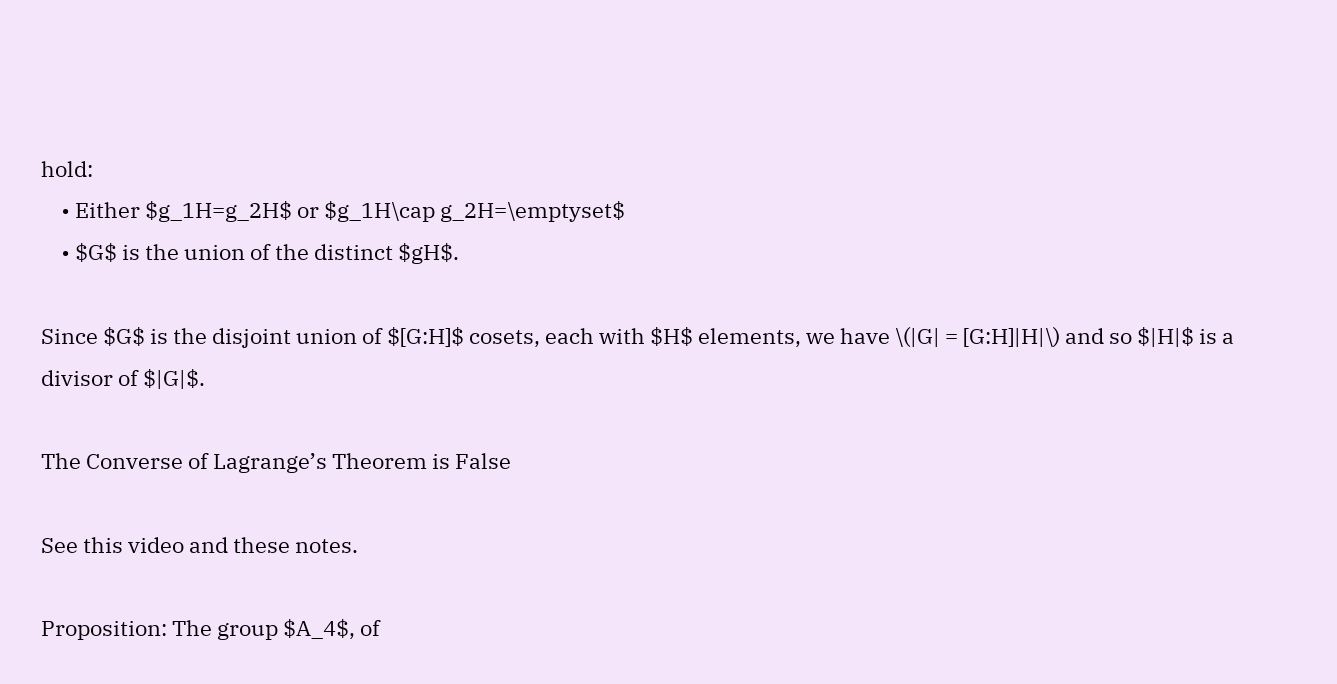hold:
    • Either $g_1H=g_2H$ or $g_1H\cap g_2H=\emptyset$
    • $G$ is the union of the distinct $gH$.

Since $G$ is the disjoint union of $[G:H]$ cosets, each with $H$ elements, we have \(|G| = [G:H]|H|\) and so $|H|$ is a divisor of $|G|$.

The Converse of Lagrange’s Theorem is False

See this video and these notes.

Proposition: The group $A_4$, of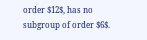order $12$, has no subgroup of order $6$.